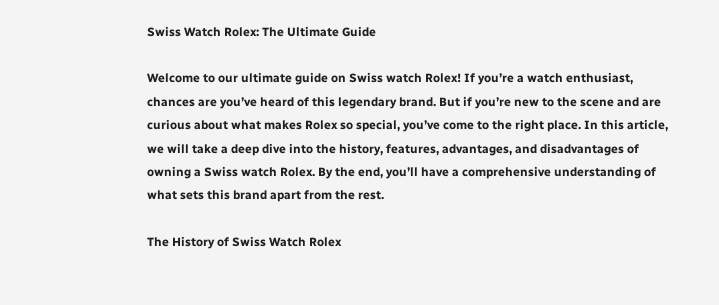Swiss Watch Rolex: The Ultimate Guide

Welcome to our ultimate guide on Swiss watch Rolex! If you’re a watch enthusiast, chances are you’ve heard of this legendary brand. But if you’re new to the scene and are curious about what makes Rolex so special, you’ve come to the right place. In this article, we will take a deep dive into the history, features, advantages, and disadvantages of owning a Swiss watch Rolex. By the end, you’ll have a comprehensive understanding of what sets this brand apart from the rest.

The History of Swiss Watch Rolex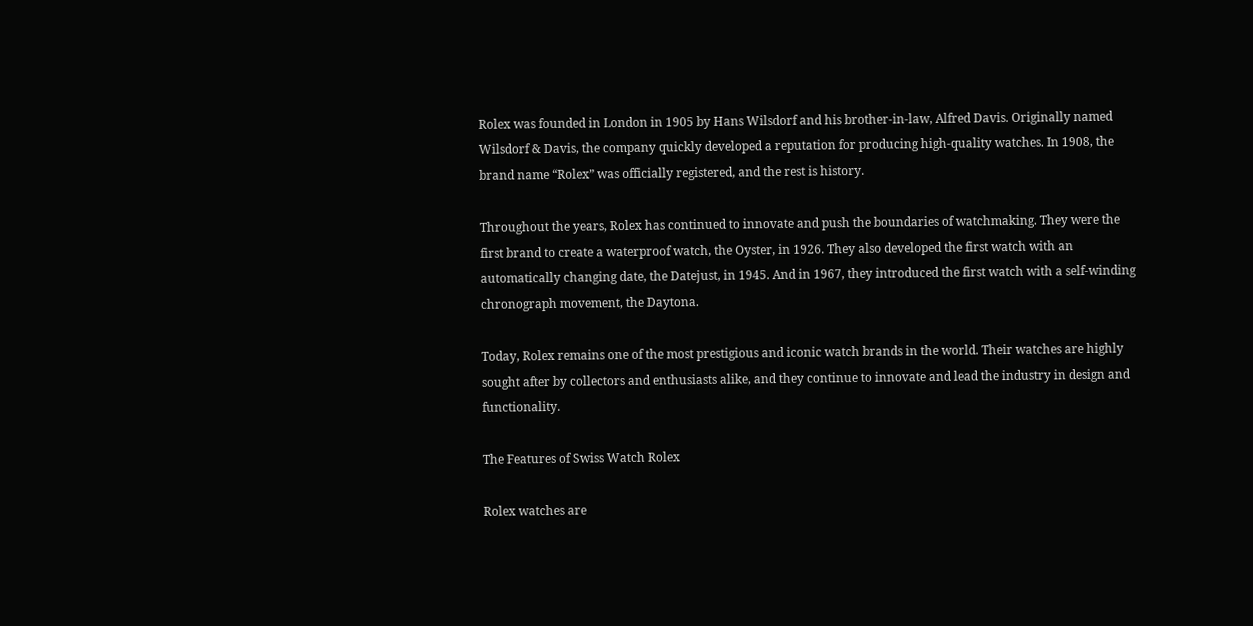Rolex was founded in London in 1905 by Hans Wilsdorf and his brother-in-law, Alfred Davis. Originally named Wilsdorf & Davis, the company quickly developed a reputation for producing high-quality watches. In 1908, the brand name “Rolex” was officially registered, and the rest is history.

Throughout the years, Rolex has continued to innovate and push the boundaries of watchmaking. They were the first brand to create a waterproof watch, the Oyster, in 1926. They also developed the first watch with an automatically changing date, the Datejust, in 1945. And in 1967, they introduced the first watch with a self-winding chronograph movement, the Daytona.

Today, Rolex remains one of the most prestigious and iconic watch brands in the world. Their watches are highly sought after by collectors and enthusiasts alike, and they continue to innovate and lead the industry in design and functionality.

The Features of Swiss Watch Rolex

Rolex watches are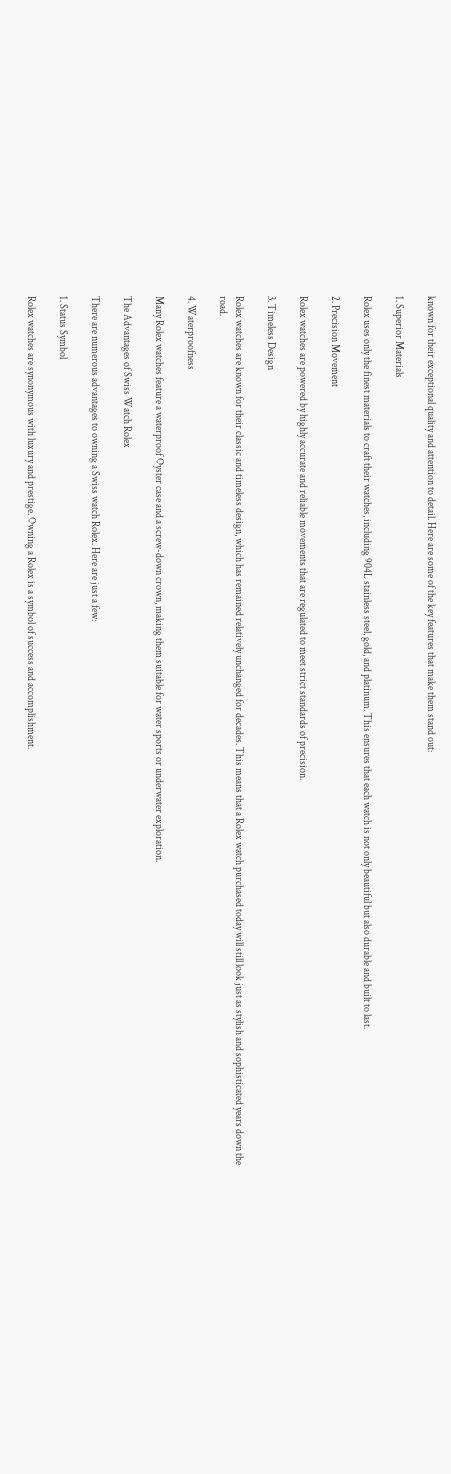known for their exceptional quality and attention to detail. Here are some of the key features that make them stand out:

1. Superior Materials

Rolex uses only the finest materials to craft their watches, including 904L stainless steel, gold, and platinum. This ensures that each watch is not only beautiful but also durable and built to last.

2. Precision Movement

Rolex watches are powered by highly accurate and reliable movements that are regulated to meet strict standards of precision.

3. Timeless Design

Rolex watches are known for their classic and timeless design, which has remained relatively unchanged for decades. This means that a Rolex watch purchased today will still look just as stylish and sophisticated years down the road.

4. Waterproofness

Many Rolex watches feature a waterproof Oyster case and a screw-down crown, making them suitable for water sports or underwater exploration.

The Advantages of Swiss Watch Rolex

There are numerous advantages to owning a Swiss watch Rolex. Here are just a few:

1. Status Symbol

Rolex watches are synonymous with luxury and prestige. Owning a Rolex is a symbol of success and accomplishment.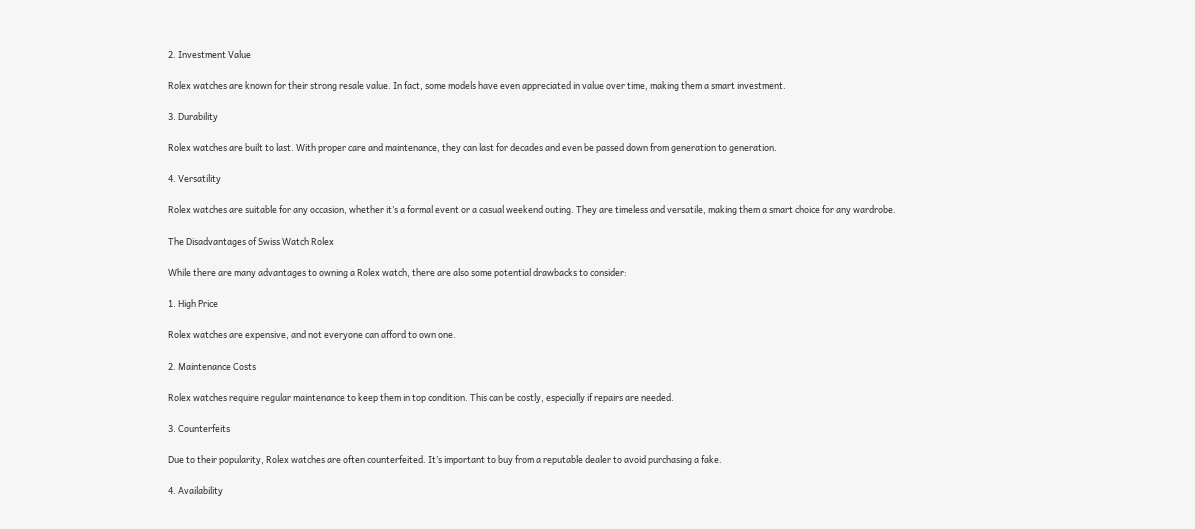2. Investment Value

Rolex watches are known for their strong resale value. In fact, some models have even appreciated in value over time, making them a smart investment.

3. Durability

Rolex watches are built to last. With proper care and maintenance, they can last for decades and even be passed down from generation to generation.

4. Versatility

Rolex watches are suitable for any occasion, whether it’s a formal event or a casual weekend outing. They are timeless and versatile, making them a smart choice for any wardrobe.

The Disadvantages of Swiss Watch Rolex

While there are many advantages to owning a Rolex watch, there are also some potential drawbacks to consider:

1. High Price

Rolex watches are expensive, and not everyone can afford to own one.

2. Maintenance Costs

Rolex watches require regular maintenance to keep them in top condition. This can be costly, especially if repairs are needed.

3. Counterfeits

Due to their popularity, Rolex watches are often counterfeited. It’s important to buy from a reputable dealer to avoid purchasing a fake.

4. Availability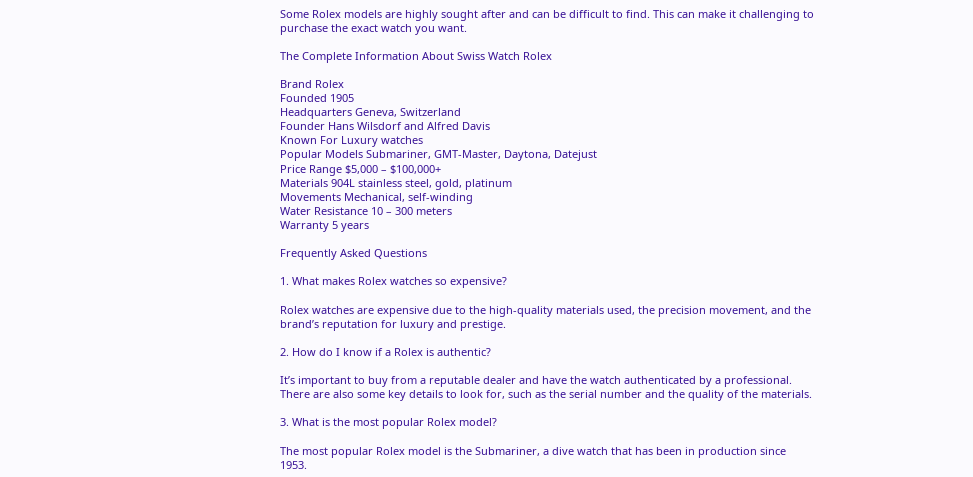Some Rolex models are highly sought after and can be difficult to find. This can make it challenging to purchase the exact watch you want.

The Complete Information About Swiss Watch Rolex

Brand Rolex
Founded 1905
Headquarters Geneva, Switzerland
Founder Hans Wilsdorf and Alfred Davis
Known For Luxury watches
Popular Models Submariner, GMT-Master, Daytona, Datejust
Price Range $5,000 – $100,000+
Materials 904L stainless steel, gold, platinum
Movements Mechanical, self-winding
Water Resistance 10 – 300 meters
Warranty 5 years

Frequently Asked Questions

1. What makes Rolex watches so expensive?

Rolex watches are expensive due to the high-quality materials used, the precision movement, and the brand’s reputation for luxury and prestige.

2. How do I know if a Rolex is authentic?

It’s important to buy from a reputable dealer and have the watch authenticated by a professional. There are also some key details to look for, such as the serial number and the quality of the materials.

3. What is the most popular Rolex model?

The most popular Rolex model is the Submariner, a dive watch that has been in production since 1953.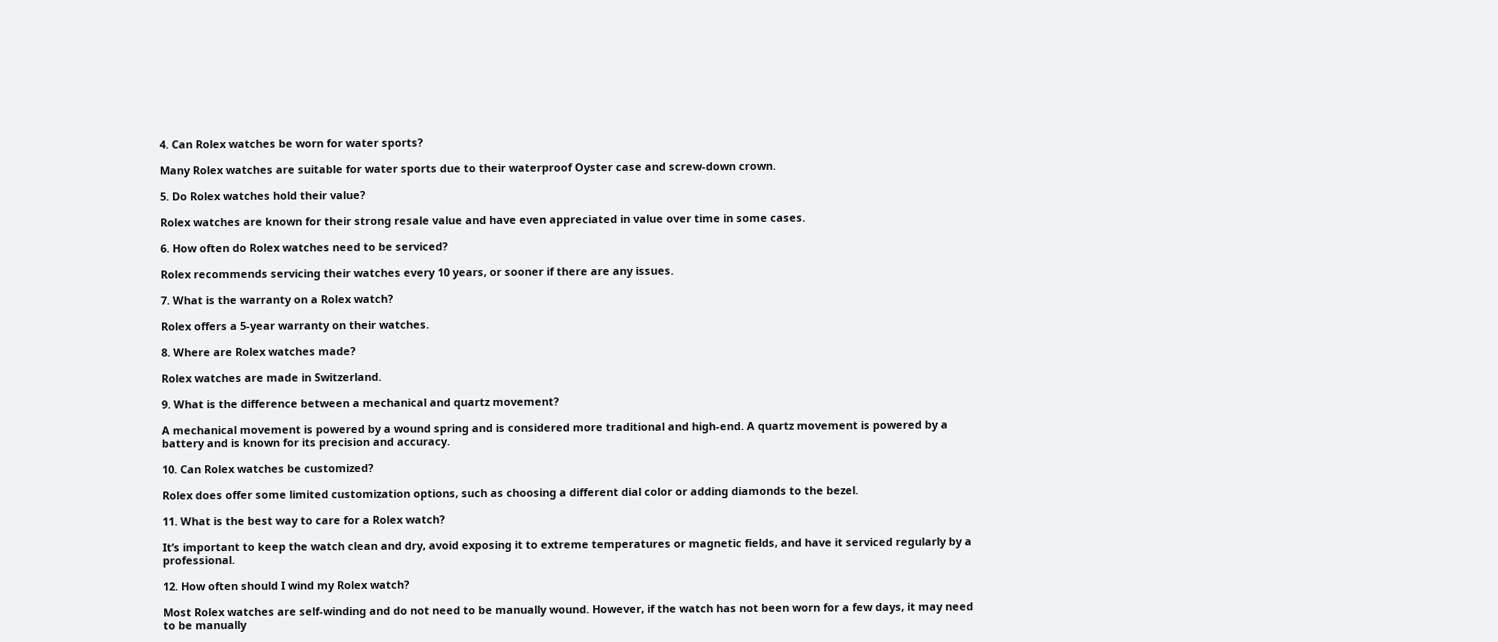4. Can Rolex watches be worn for water sports?

Many Rolex watches are suitable for water sports due to their waterproof Oyster case and screw-down crown.

5. Do Rolex watches hold their value?

Rolex watches are known for their strong resale value and have even appreciated in value over time in some cases.

6. How often do Rolex watches need to be serviced?

Rolex recommends servicing their watches every 10 years, or sooner if there are any issues.

7. What is the warranty on a Rolex watch?

Rolex offers a 5-year warranty on their watches.

8. Where are Rolex watches made?

Rolex watches are made in Switzerland.

9. What is the difference between a mechanical and quartz movement?

A mechanical movement is powered by a wound spring and is considered more traditional and high-end. A quartz movement is powered by a battery and is known for its precision and accuracy.

10. Can Rolex watches be customized?

Rolex does offer some limited customization options, such as choosing a different dial color or adding diamonds to the bezel.

11. What is the best way to care for a Rolex watch?

It’s important to keep the watch clean and dry, avoid exposing it to extreme temperatures or magnetic fields, and have it serviced regularly by a professional.

12. How often should I wind my Rolex watch?

Most Rolex watches are self-winding and do not need to be manually wound. However, if the watch has not been worn for a few days, it may need to be manually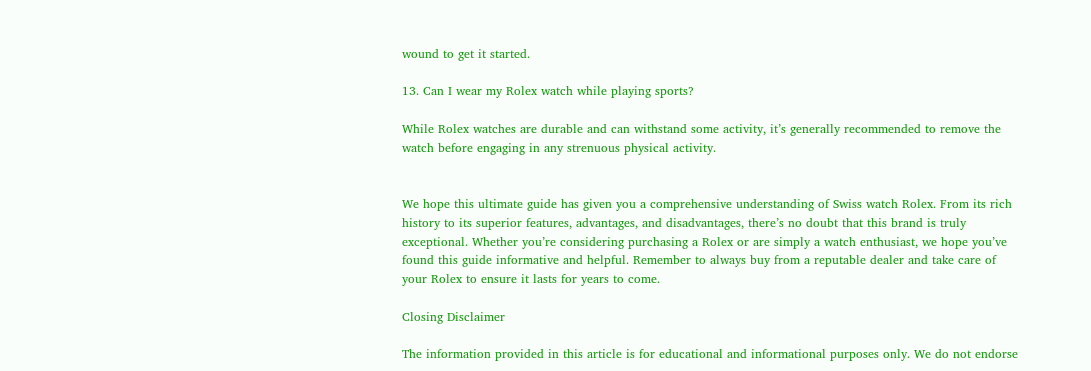wound to get it started.

13. Can I wear my Rolex watch while playing sports?

While Rolex watches are durable and can withstand some activity, it’s generally recommended to remove the watch before engaging in any strenuous physical activity.


We hope this ultimate guide has given you a comprehensive understanding of Swiss watch Rolex. From its rich history to its superior features, advantages, and disadvantages, there’s no doubt that this brand is truly exceptional. Whether you’re considering purchasing a Rolex or are simply a watch enthusiast, we hope you’ve found this guide informative and helpful. Remember to always buy from a reputable dealer and take care of your Rolex to ensure it lasts for years to come.

Closing Disclaimer

The information provided in this article is for educational and informational purposes only. We do not endorse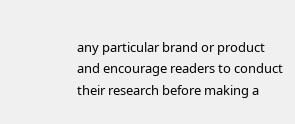any particular brand or product and encourage readers to conduct their research before making a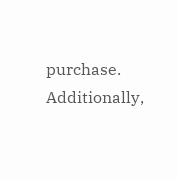purchase. Additionally,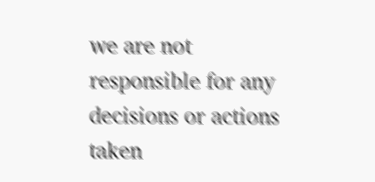we are not responsible for any decisions or actions taken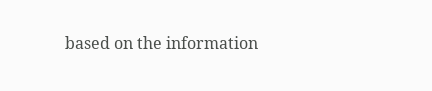based on the information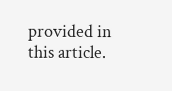provided in this article.